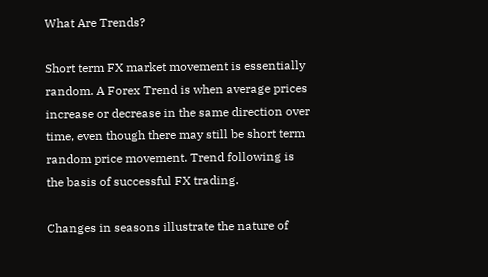What Are Trends?

Short term FX market movement is essentially random. A Forex Trend is when average prices increase or decrease in the same direction over time, even though there may still be short term random price movement. Trend following is the basis of successful FX trading.

Changes in seasons illustrate the nature of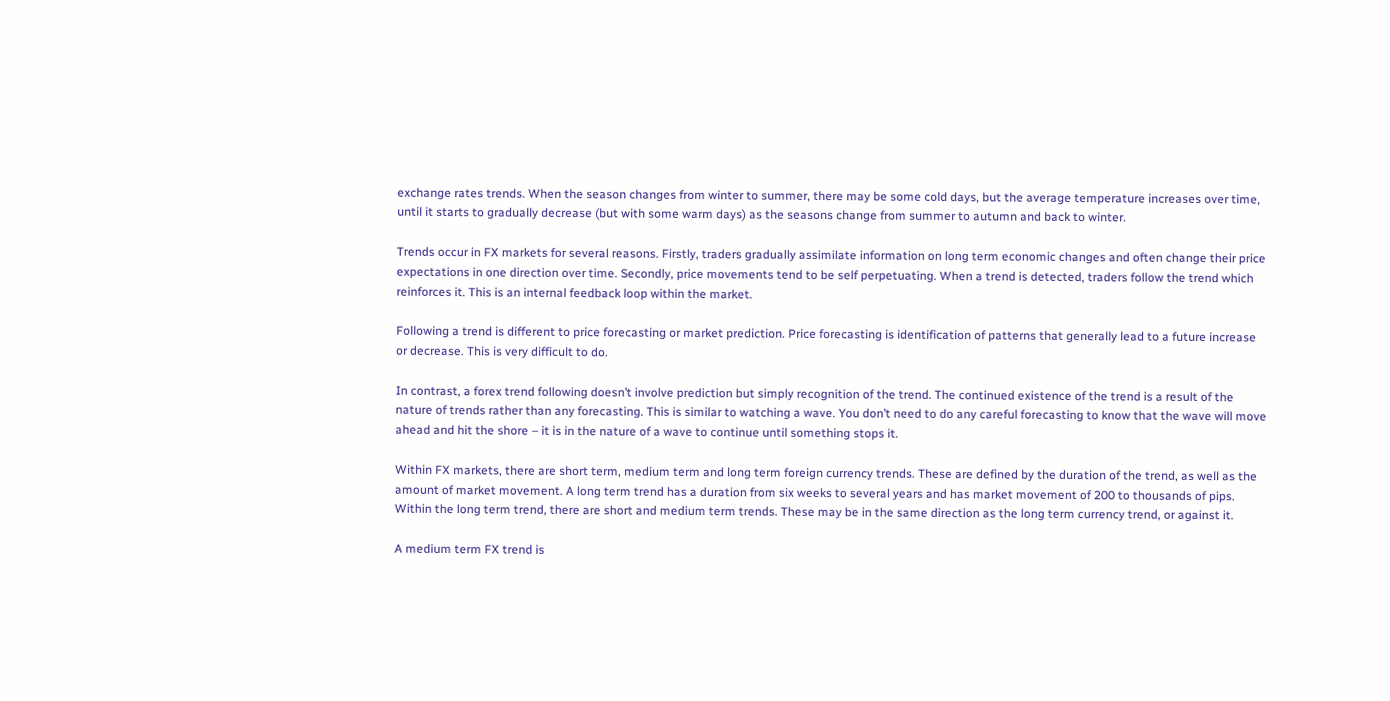exchange rates trends. When the season changes from winter to summer, there may be some cold days, but the average temperature increases over time, until it starts to gradually decrease (but with some warm days) as the seasons change from summer to autumn and back to winter.

Trends occur in FX markets for several reasons. Firstly, traders gradually assimilate information on long term economic changes and often change their price expectations in one direction over time. Secondly, price movements tend to be self perpetuating. When a trend is detected, traders follow the trend which reinforces it. This is an internal feedback loop within the market.

Following a trend is different to price forecasting or market prediction. Price forecasting is identification of patterns that generally lead to a future increase or decrease. This is very difficult to do.

In contrast, a forex trend following doesn’t involve prediction but simply recognition of the trend. The continued existence of the trend is a result of the nature of trends rather than any forecasting. This is similar to watching a wave. You don’t need to do any careful forecasting to know that the wave will move ahead and hit the shore – it is in the nature of a wave to continue until something stops it.

Within FX markets, there are short term, medium term and long term foreign currency trends. These are defined by the duration of the trend, as well as the amount of market movement. A long term trend has a duration from six weeks to several years and has market movement of 200 to thousands of pips. Within the long term trend, there are short and medium term trends. These may be in the same direction as the long term currency trend, or against it.

A medium term FX trend is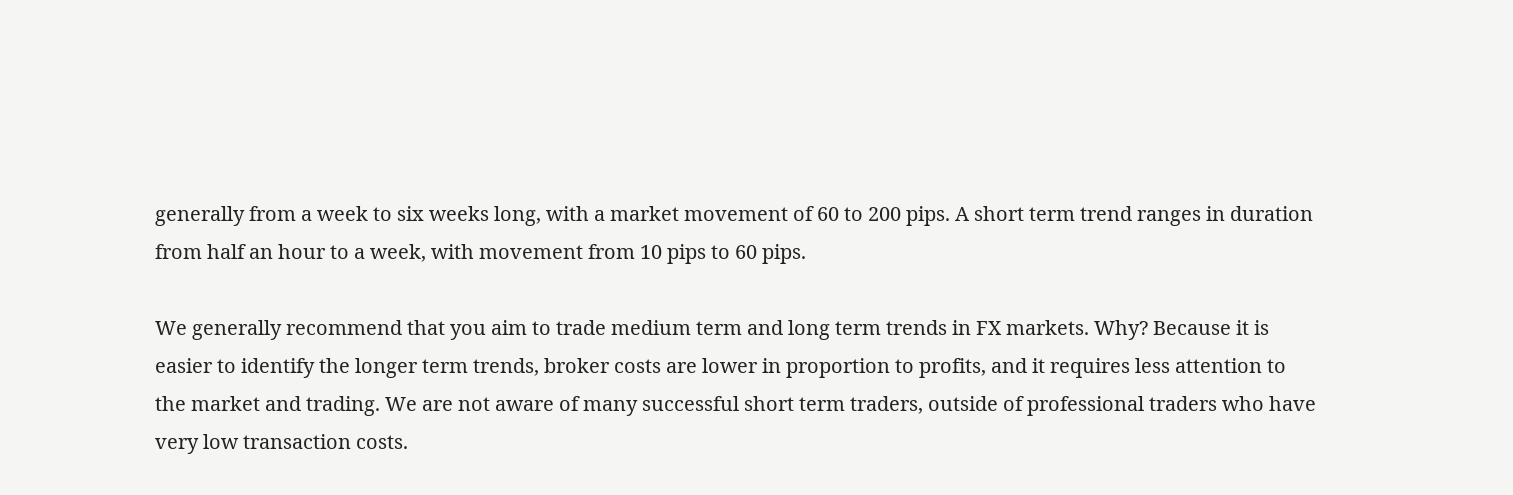generally from a week to six weeks long, with a market movement of 60 to 200 pips. A short term trend ranges in duration from half an hour to a week, with movement from 10 pips to 60 pips.

We generally recommend that you aim to trade medium term and long term trends in FX markets. Why? Because it is easier to identify the longer term trends, broker costs are lower in proportion to profits, and it requires less attention to the market and trading. We are not aware of many successful short term traders, outside of professional traders who have very low transaction costs.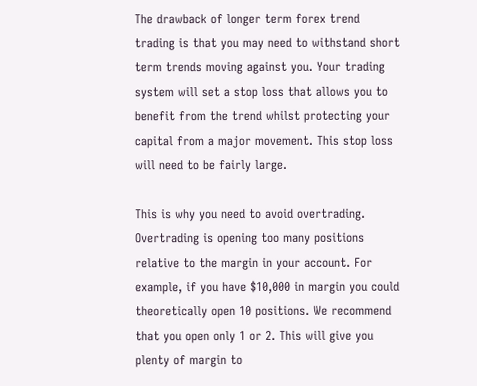The drawback of longer term forex trend trading is that you may need to withstand short term trends moving against you. Your trading system will set a stop loss that allows you to benefit from the trend whilst protecting your capital from a major movement. This stop loss will need to be fairly large.

This is why you need to avoid overtrading. Overtrading is opening too many positions relative to the margin in your account. For example, if you have $10,000 in margin you could theoretically open 10 positions. We recommend that you open only 1 or 2. This will give you plenty of margin to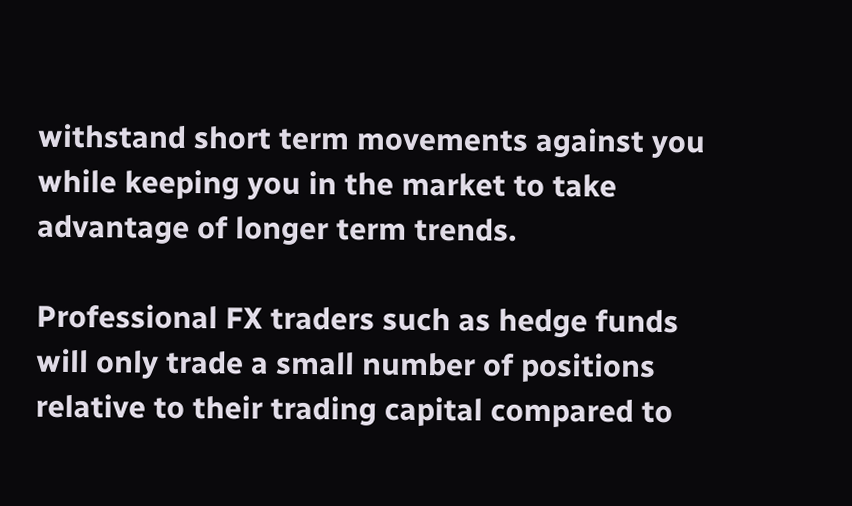withstand short term movements against you while keeping you in the market to take advantage of longer term trends.

Professional FX traders such as hedge funds will only trade a small number of positions relative to their trading capital compared to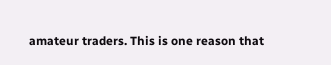amateur traders. This is one reason that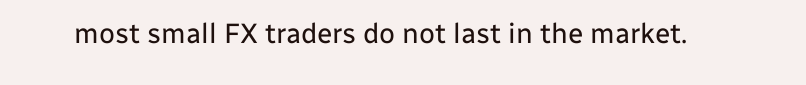most small FX traders do not last in the market.